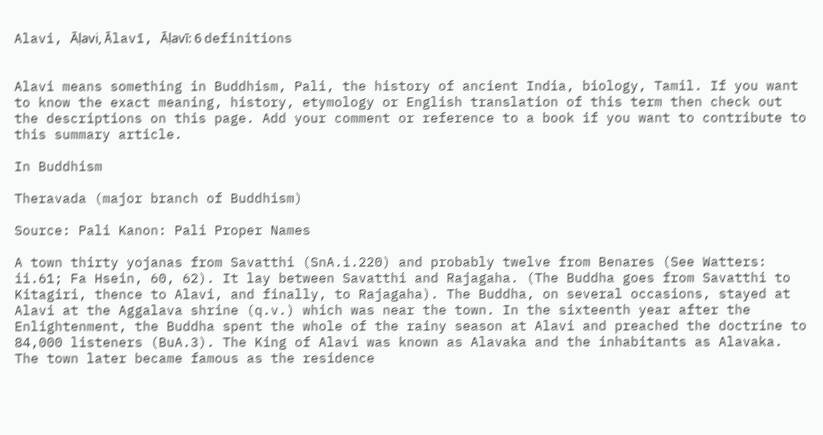Alavi, Āḷavi, Ālavī, Āḷavī: 6 definitions


Alavi means something in Buddhism, Pali, the history of ancient India, biology, Tamil. If you want to know the exact meaning, history, etymology or English translation of this term then check out the descriptions on this page. Add your comment or reference to a book if you want to contribute to this summary article.

In Buddhism

Theravada (major branch of Buddhism)

Source: Pali Kanon: Pali Proper Names

A town thirty yojanas from Savatthi (SnA.i.220) and probably twelve from Benares (See Watters: ii.61; Fa Hsein, 60, 62). It lay between Savatthi and Rajagaha. (The Buddha goes from Savatthi to Kitagiri, thence to Alavi, and finally, to Rajagaha). The Buddha, on several occasions, stayed at Alavi at the Aggalava shrine (q.v.) which was near the town. In the sixteenth year after the Enlightenment, the Buddha spent the whole of the rainy season at Alavi and preached the doctrine to 84,000 listeners (BuA.3). The King of Alavi was known as Alavaka and the inhabitants as Alavaka. The town later became famous as the residence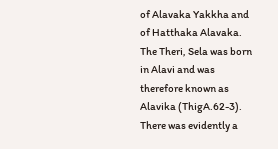of Alavaka Yakkha and of Hatthaka Alavaka. The Theri, Sela was born in Alavi and was therefore known as Alavika (ThigA.62-3). There was evidently a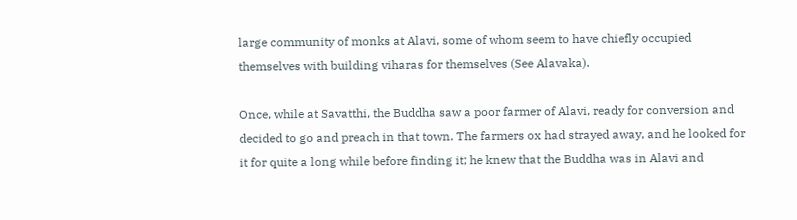large community of monks at Alavi, some of whom seem to have chiefly occupied themselves with building viharas for themselves (See Alavaka).

Once, while at Savatthi, the Buddha saw a poor farmer of Alavi, ready for conversion and decided to go and preach in that town. The farmers ox had strayed away, and he looked for it for quite a long while before finding it; he knew that the Buddha was in Alavi and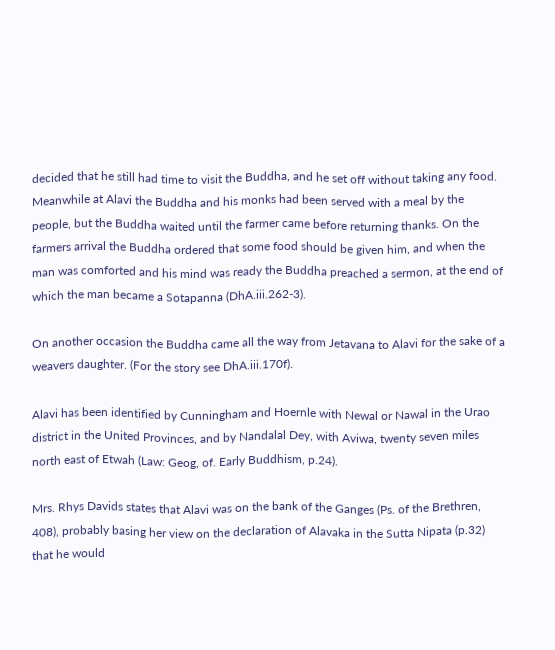decided that he still had time to visit the Buddha, and he set off without taking any food. Meanwhile at Alavi the Buddha and his monks had been served with a meal by the people, but the Buddha waited until the farmer came before returning thanks. On the farmers arrival the Buddha ordered that some food should be given him, and when the man was comforted and his mind was ready the Buddha preached a sermon, at the end of which the man became a Sotapanna (DhA.iii.262-3).

On another occasion the Buddha came all the way from Jetavana to Alavi for the sake of a weavers daughter. (For the story see DhA.iii.170f).

Alavi has been identified by Cunningham and Hoernle with Newal or Nawal in the Urao district in the United Provinces, and by Nandalal Dey, with Aviwa, twenty seven miles north east of Etwah (Law: Geog, of. Early Buddhism, p.24).

Mrs. Rhys Davids states that Alavi was on the bank of the Ganges (Ps. of the Brethren, 408), probably basing her view on the declaration of Alavaka in the Sutta Nipata (p.32) that he would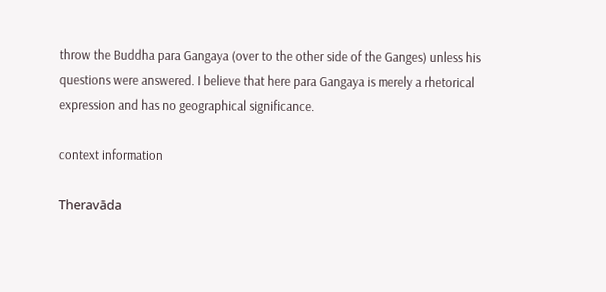throw the Buddha para Gangaya (over to the other side of the Ganges) unless his questions were answered. I believe that here para Gangaya is merely a rhetorical expression and has no geographical significance.

context information

Theravāda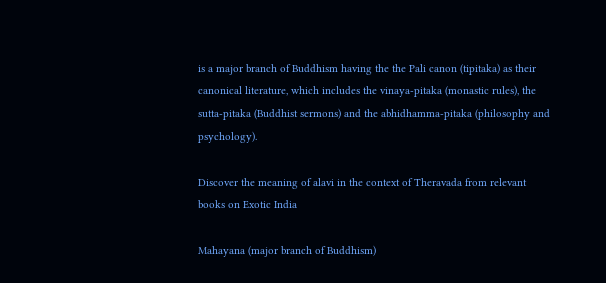is a major branch of Buddhism having the the Pali canon (tipitaka) as their canonical literature, which includes the vinaya-pitaka (monastic rules), the sutta-pitaka (Buddhist sermons) and the abhidhamma-pitaka (philosophy and psychology).

Discover the meaning of alavi in the context of Theravada from relevant books on Exotic India

Mahayana (major branch of Buddhism)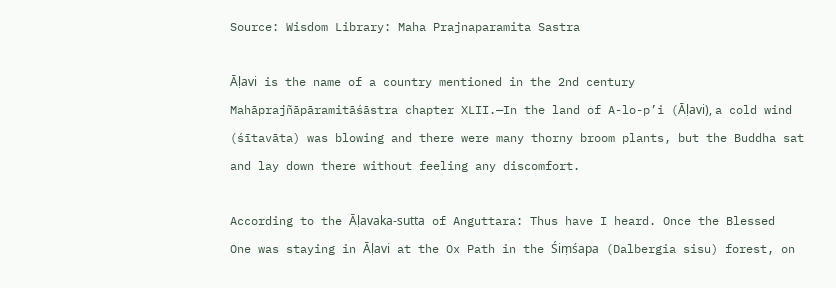Source: Wisdom Library: Maha Prajnaparamita Sastra

Āḷavi is the name of a country mentioned in the 2nd century Mahāprajñāpāramitāśāstra chapter XLII.—In the land of A-lo-p’i (Āḷavi), a cold wind (śītavāta) was blowing and there were many thorny broom plants, but the Buddha sat and lay down there without feeling any discomfort.

According to the Āḷavaka-sutta of Anguttara: Thus have I heard. Once the Blessed One was staying in Āḷavi at the Ox Path in the Śiṃśapa (Dalbergia sisu) forest, on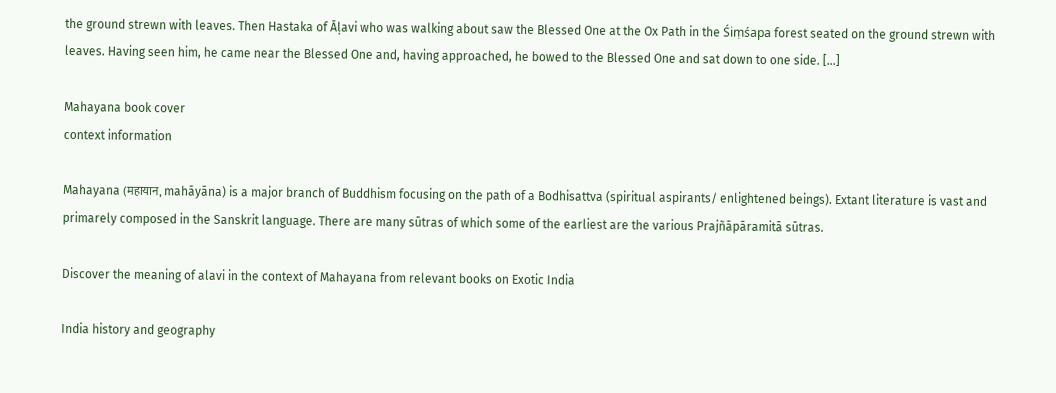the ground strewn with leaves. Then Hastaka of Āḷavi who was walking about saw the Blessed One at the Ox Path in the Śiṃśapa forest seated on the ground strewn with leaves. Having seen him, he came near the Blessed One and, having approached, he bowed to the Blessed One and sat down to one side. [...]

Mahayana book cover
context information

Mahayana (महायान, mahāyāna) is a major branch of Buddhism focusing on the path of a Bodhisattva (spiritual aspirants/ enlightened beings). Extant literature is vast and primarely composed in the Sanskrit language. There are many sūtras of which some of the earliest are the various Prajñāpāramitā sūtras.

Discover the meaning of alavi in the context of Mahayana from relevant books on Exotic India

India history and geography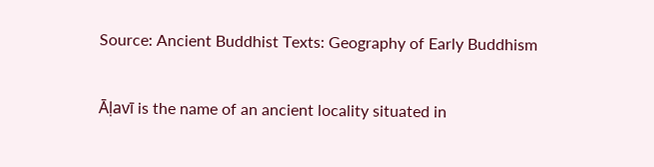Source: Ancient Buddhist Texts: Geography of Early Buddhism

Āḷavī is the name of an ancient locality situated in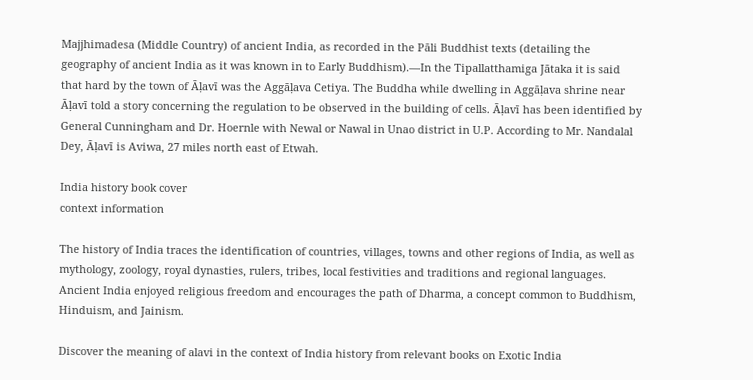Majjhimadesa (Middle Country) of ancient India, as recorded in the Pāli Buddhist texts (detailing the geography of ancient India as it was known in to Early Buddhism).—In the Tipallatthamiga Jātaka it is said that hard by the town of Āḷavī was the Aggāḷava Cetiya. The Buddha while dwelling in Aggāḷava shrine near Āḷavī told a story concerning the regulation to be observed in the building of cells. Āḷavī has been identified by General Cunningham and Dr. Hoernle with Newal or Nawal in Unao district in U.P. According to Mr. Nandalal Dey, Āḷavī is Aviwa, 27 miles north east of Etwah.

India history book cover
context information

The history of India traces the identification of countries, villages, towns and other regions of India, as well as mythology, zoology, royal dynasties, rulers, tribes, local festivities and traditions and regional languages. Ancient India enjoyed religious freedom and encourages the path of Dharma, a concept common to Buddhism, Hinduism, and Jainism.

Discover the meaning of alavi in the context of India history from relevant books on Exotic India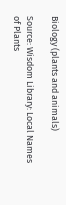Biology (plants and animals)

Source: Wisdom Library: Local Names of Plants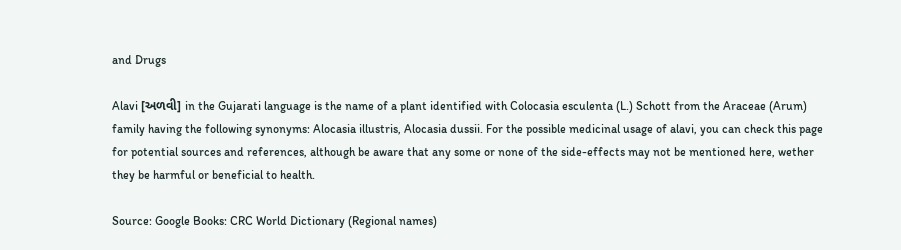and Drugs

Alavi [અળવી] in the Gujarati language is the name of a plant identified with Colocasia esculenta (L.) Schott from the Araceae (Arum) family having the following synonyms: Alocasia illustris, Alocasia dussii. For the possible medicinal usage of alavi, you can check this page for potential sources and references, although be aware that any some or none of the side-effects may not be mentioned here, wether they be harmful or beneficial to health.

Source: Google Books: CRC World Dictionary (Regional names)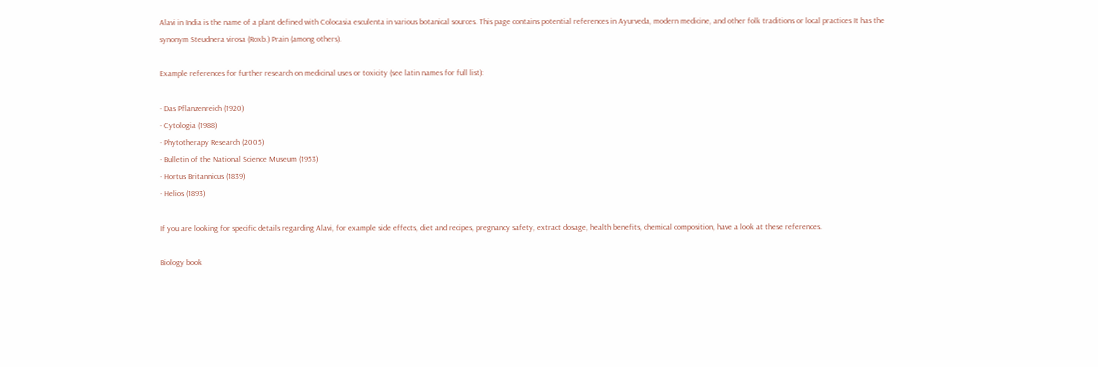Alavi in India is the name of a plant defined with Colocasia esculenta in various botanical sources. This page contains potential references in Ayurveda, modern medicine, and other folk traditions or local practices It has the synonym Steudnera virosa (Roxb.) Prain (among others).

Example references for further research on medicinal uses or toxicity (see latin names for full list):

· Das Pflanzenreich (1920)
· Cytologia (1988)
· Phytotherapy Research (2005)
· Bulletin of the National Science Museum (1953)
· Hortus Britannicus (1839)
· Helios (1893)

If you are looking for specific details regarding Alavi, for example side effects, diet and recipes, pregnancy safety, extract dosage, health benefits, chemical composition, have a look at these references.

Biology book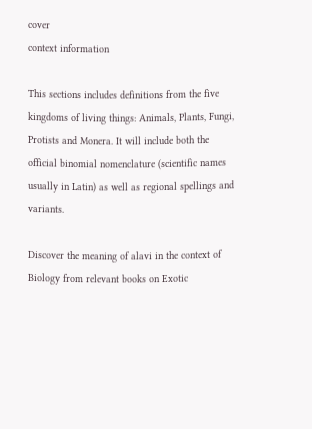cover
context information

This sections includes definitions from the five kingdoms of living things: Animals, Plants, Fungi, Protists and Monera. It will include both the official binomial nomenclature (scientific names usually in Latin) as well as regional spellings and variants.

Discover the meaning of alavi in the context of Biology from relevant books on Exotic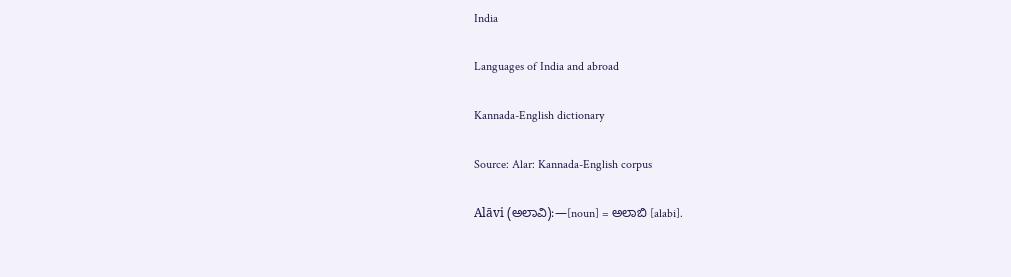India

Languages of India and abroad

Kannada-English dictionary

Source: Alar: Kannada-English corpus

Alāvi (ಅಲಾವಿ):—[noun] = ಅಲಾಬಿ [alabi].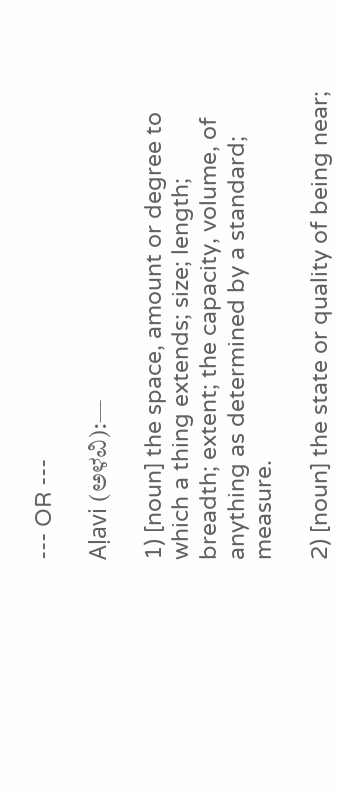--- OR ---

Aḷavi (ಅಳವಿ):—

1) [noun] the space, amount or degree to which a thing extends; size; length; breadth; extent; the capacity, volume, of anything as determined by a standard; measure.

2) [noun] the state or quality of being near;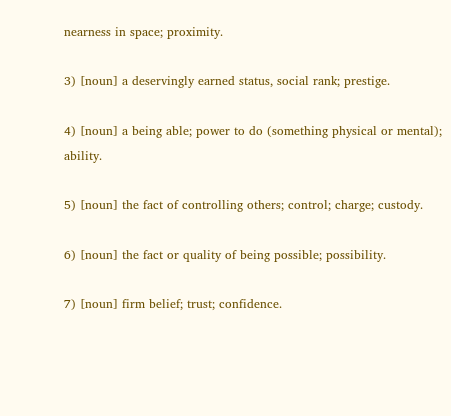nearness in space; proximity.

3) [noun] a deservingly earned status, social rank; prestige.

4) [noun] a being able; power to do (something physical or mental); ability.

5) [noun] the fact of controlling others; control; charge; custody.

6) [noun] the fact or quality of being possible; possibility.

7) [noun] firm belief; trust; confidence.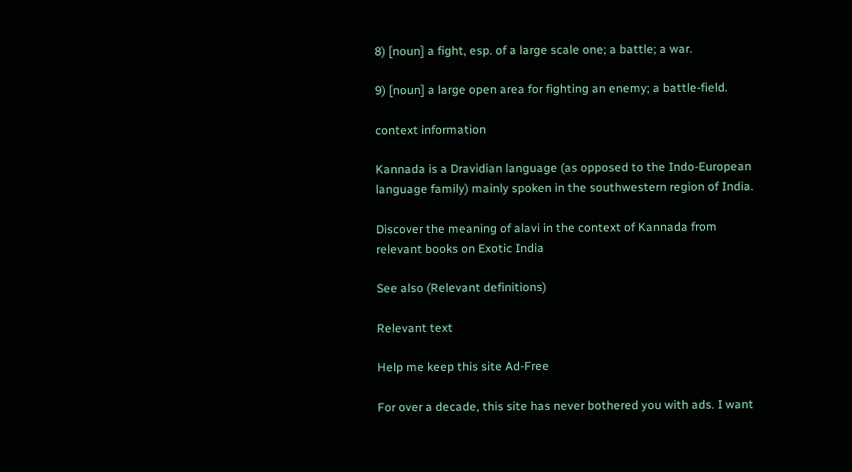8) [noun] a fight, esp. of a large scale one; a battle; a war.

9) [noun] a large open area for fighting an enemy; a battle-field.

context information

Kannada is a Dravidian language (as opposed to the Indo-European language family) mainly spoken in the southwestern region of India.

Discover the meaning of alavi in the context of Kannada from relevant books on Exotic India

See also (Relevant definitions)

Relevant text

Help me keep this site Ad-Free

For over a decade, this site has never bothered you with ads. I want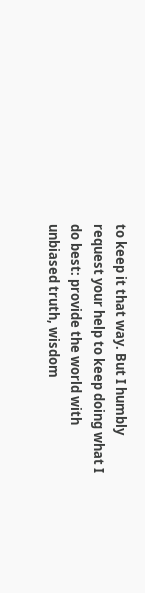to keep it that way. But I humbly request your help to keep doing what I do best: provide the world with unbiased truth, wisdom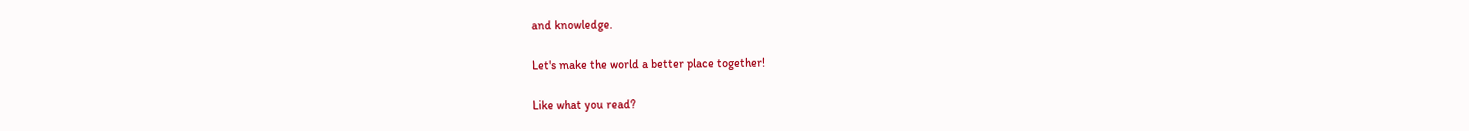and knowledge.

Let's make the world a better place together!

Like what you read?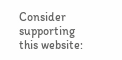Consider supporting this website: